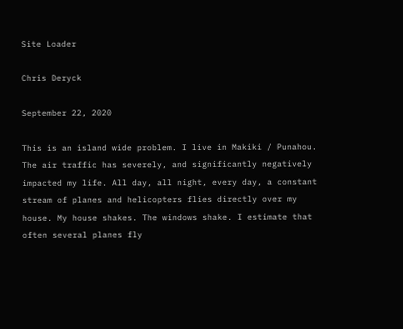Site Loader

Chris Deryck

September 22, 2020

This is an island wide problem. I live in Makiki / Punahou. The air traffic has severely, and significantly negatively impacted my life. All day, all night, every day, a constant stream of planes and helicopters flies directly over my house. My house shakes. The windows shake. I estimate that often several planes fly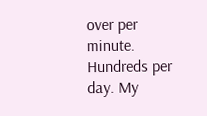over per minute. Hundreds per day. My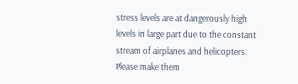stress levels are at dangerously high levels in large part due to the constant stream of airplanes and helicopters. Please make them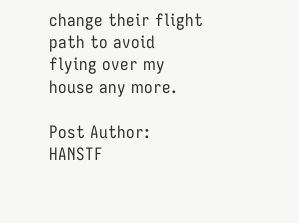change their flight path to avoid flying over my house any more.

Post Author: HANSTF